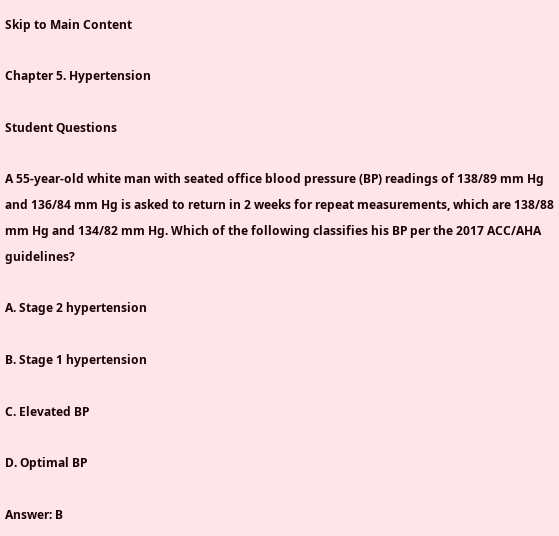Skip to Main Content

Chapter 5. Hypertension

Student Questions

A 55-year-old white man with seated office blood pressure (BP) readings of 138/89 mm Hg and 136/84 mm Hg is asked to return in 2 weeks for repeat measurements, which are 138/88 mm Hg and 134/82 mm Hg. Which of the following classifies his BP per the 2017 ACC/AHA guidelines?

A. Stage 2 hypertension

B. Stage 1 hypertension

C. Elevated BP

D. Optimal BP

Answer: B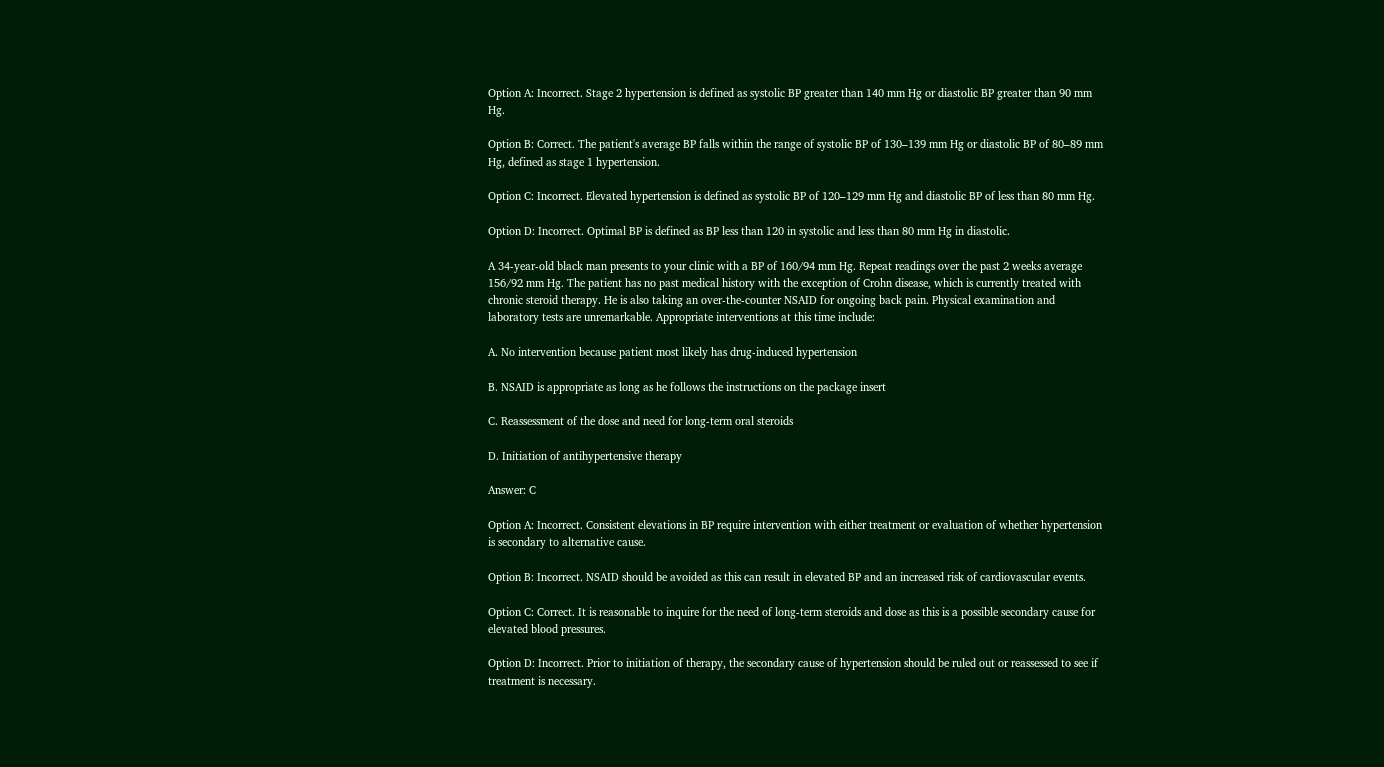Option A: Incorrect. Stage 2 hypertension is defined as systolic BP greater than 140 mm Hg or diastolic BP greater than 90 mm Hg.

Option B: Correct. The patient's average BP falls within the range of systolic BP of 130–139 mm Hg or diastolic BP of 80–89 mm Hg, defined as stage 1 hypertension.

Option C: Incorrect. Elevated hypertension is defined as systolic BP of 120–129 mm Hg and diastolic BP of less than 80 mm Hg.

Option D: Incorrect. Optimal BP is defined as BP less than 120 in systolic and less than 80 mm Hg in diastolic.

A 34-year-old black man presents to your clinic with a BP of 160/94 mm Hg. Repeat readings over the past 2 weeks average 156/92 mm Hg. The patient has no past medical history with the exception of Crohn disease, which is currently treated with chronic steroid therapy. He is also taking an over-the-counter NSAID for ongoing back pain. Physical examination and laboratory tests are unremarkable. Appropriate interventions at this time include:

A. No intervention because patient most likely has drug-induced hypertension

B. NSAID is appropriate as long as he follows the instructions on the package insert

C. Reassessment of the dose and need for long-term oral steroids

D. Initiation of antihypertensive therapy

Answer: C

Option A: Incorrect. Consistent elevations in BP require intervention with either treatment or evaluation of whether hypertension is secondary to alternative cause.

Option B: Incorrect. NSAID should be avoided as this can result in elevated BP and an increased risk of cardiovascular events.

Option C: Correct. It is reasonable to inquire for the need of long-term steroids and dose as this is a possible secondary cause for elevated blood pressures.

Option D: Incorrect. Prior to initiation of therapy, the secondary cause of hypertension should be ruled out or reassessed to see if treatment is necessary.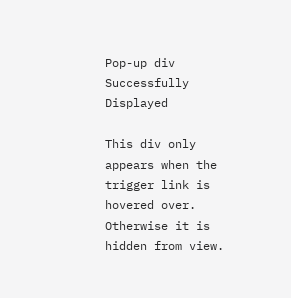Pop-up div Successfully Displayed

This div only appears when the trigger link is hovered over. Otherwise it is hidden from view.